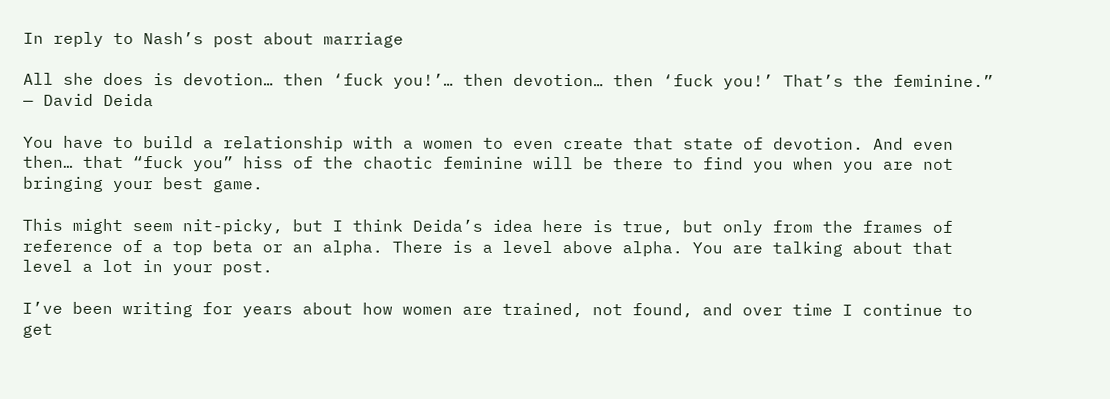In reply to Nash’s post about marriage

All she does is devotion… then ‘fuck you!’… then devotion… then ‘fuck you!’ That’s the feminine.”
— David Deida

You have to build a relationship with a women to even create that state of devotion. And even then… that “fuck you” hiss of the chaotic feminine will be there to find you when you are not bringing your best game.

This might seem nit-picky, but I think Deida’s idea here is true, but only from the frames of reference of a top beta or an alpha. There is a level above alpha. You are talking about that level a lot in your post.

I’ve been writing for years about how women are trained, not found, and over time I continue to get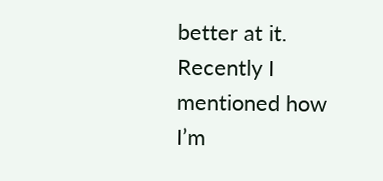better at it. Recently I mentioned how I’m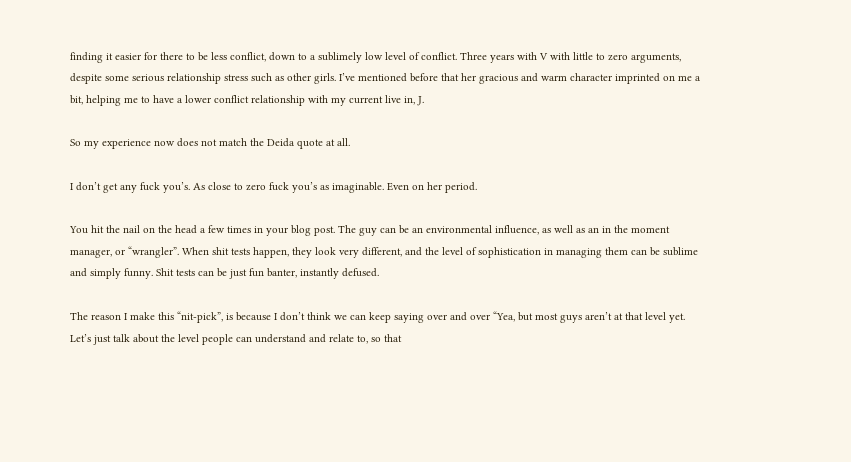finding it easier for there to be less conflict, down to a sublimely low level of conflict. Three years with V with little to zero arguments, despite some serious relationship stress such as other girls. I’ve mentioned before that her gracious and warm character imprinted on me a bit, helping me to have a lower conflict relationship with my current live in, J.

So my experience now does not match the Deida quote at all.

I don’t get any fuck you’s. As close to zero fuck you’s as imaginable. Even on her period.

You hit the nail on the head a few times in your blog post. The guy can be an environmental influence, as well as an in the moment manager, or “wrangler”. When shit tests happen, they look very different, and the level of sophistication in managing them can be sublime and simply funny. Shit tests can be just fun banter, instantly defused.

The reason I make this “nit-pick”, is because I don’t think we can keep saying over and over “Yea, but most guys aren’t at that level yet. Let’s just talk about the level people can understand and relate to, so that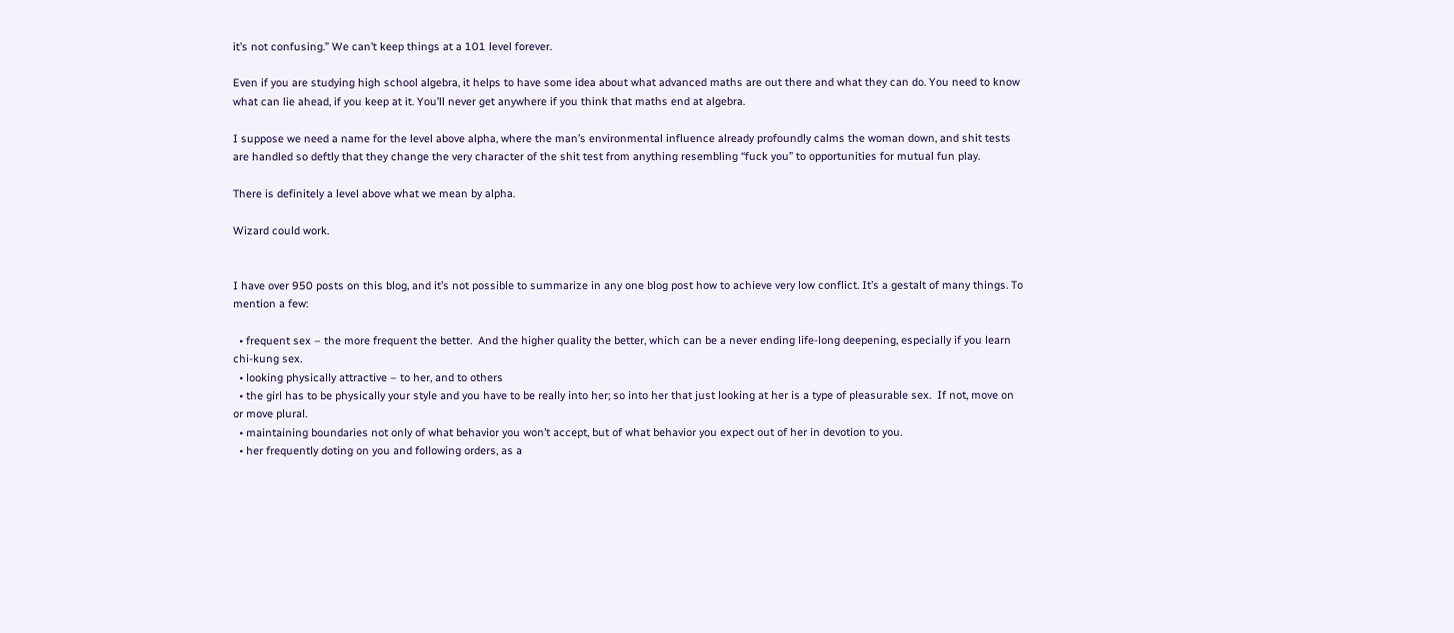it’s not confusing.” We can’t keep things at a 101 level forever.

Even if you are studying high school algebra, it helps to have some idea about what advanced maths are out there and what they can do. You need to know what can lie ahead, if you keep at it. You’ll never get anywhere if you think that maths end at algebra.

I suppose we need a name for the level above alpha, where the man’s environmental influence already profoundly calms the woman down, and shit tests are handled so deftly that they change the very character of the shit test from anything resembling “fuck you” to opportunities for mutual fun play.

There is definitely a level above what we mean by alpha.

Wizard could work.


I have over 950 posts on this blog, and it’s not possible to summarize in any one blog post how to achieve very low conflict. It’s a gestalt of many things. To mention a few:

  • frequent sex – the more frequent the better.  And the higher quality the better, which can be a never ending life-long deepening, especially if you learn chi-kung sex.
  • looking physically attractive – to her, and to others
  • the girl has to be physically your style and you have to be really into her; so into her that just looking at her is a type of pleasurable sex.  If not, move on or move plural.
  • maintaining boundaries not only of what behavior you won’t accept, but of what behavior you expect out of her in devotion to you.
  • her frequently doting on you and following orders, as a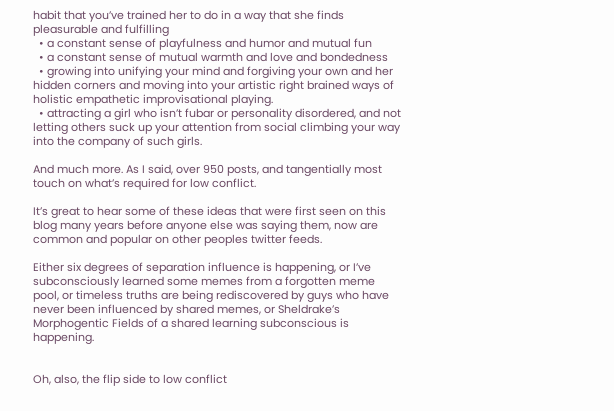habit that you’ve trained her to do in a way that she finds pleasurable and fulfilling
  • a constant sense of playfulness and humor and mutual fun
  • a constant sense of mutual warmth and love and bondedness
  • growing into unifying your mind and forgiving your own and her hidden corners and moving into your artistic right brained ways of holistic empathetic improvisational playing.
  • attracting a girl who isn’t fubar or personality disordered, and not letting others suck up your attention from social climbing your way into the company of such girls.

And much more. As I said, over 950 posts, and tangentially most touch on what’s required for low conflict.

It’s great to hear some of these ideas that were first seen on this blog many years before anyone else was saying them, now are common and popular on other peoples twitter feeds.

Either six degrees of separation influence is happening, or I’ve subconsciously learned some memes from a forgotten meme pool, or timeless truths are being rediscovered by guys who have never been influenced by shared memes, or Sheldrake’s Morphogentic Fields of a shared learning subconscious is happening.


Oh, also, the flip side to low conflict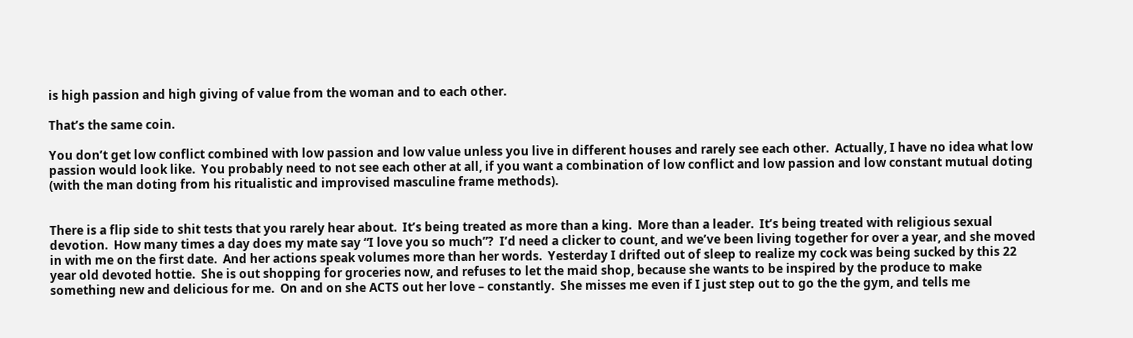is high passion and high giving of value from the woman and to each other.

That’s the same coin.

You don’t get low conflict combined with low passion and low value unless you live in different houses and rarely see each other.  Actually, I have no idea what low passion would look like.  You probably need to not see each other at all, if you want a combination of low conflict and low passion and low constant mutual doting (with the man doting from his ritualistic and improvised masculine frame methods).


There is a flip side to shit tests that you rarely hear about.  It’s being treated as more than a king.  More than a leader.  It’s being treated with religious sexual devotion.  How many times a day does my mate say “I love you so much”?  I’d need a clicker to count, and we’ve been living together for over a year, and she moved in with me on the first date.  And her actions speak volumes more than her words.  Yesterday I drifted out of sleep to realize my cock was being sucked by this 22 year old devoted hottie.  She is out shopping for groceries now, and refuses to let the maid shop, because she wants to be inspired by the produce to make something new and delicious for me.  On and on she ACTS out her love – constantly.  She misses me even if I just step out to go the the gym, and tells me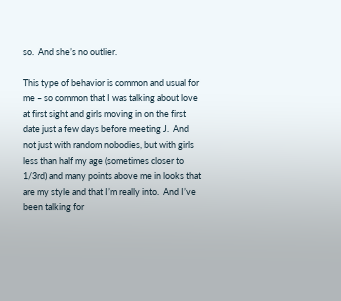so.  And she’s no outlier.

This type of behavior is common and usual for me – so common that I was talking about love at first sight and girls moving in on the first date just a few days before meeting J.  And not just with random nobodies, but with girls less than half my age (sometimes closer to 1/3rd) and many points above me in looks that are my style and that I’m really into.  And I’ve been talking for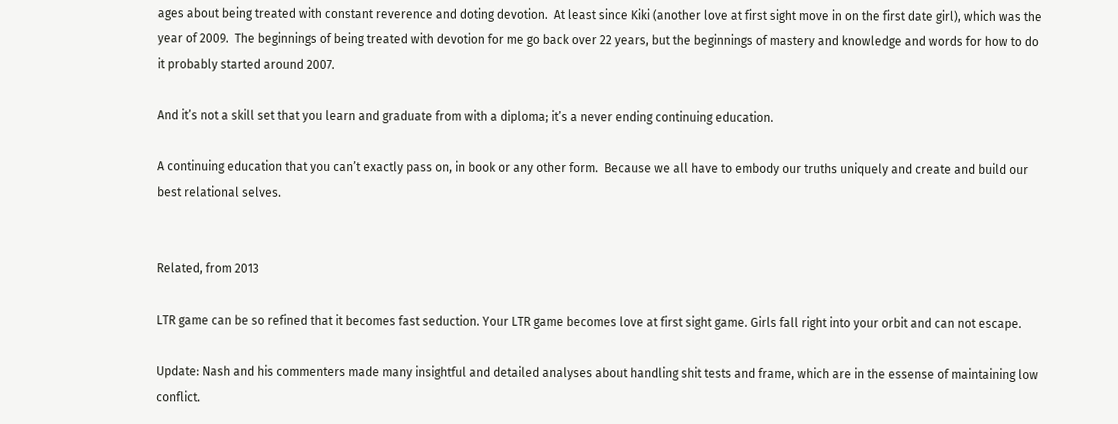ages about being treated with constant reverence and doting devotion.  At least since Kiki (another love at first sight move in on the first date girl), which was the year of 2009.  The beginnings of being treated with devotion for me go back over 22 years, but the beginnings of mastery and knowledge and words for how to do it probably started around 2007.

And it’s not a skill set that you learn and graduate from with a diploma; it’s a never ending continuing education.

A continuing education that you can’t exactly pass on, in book or any other form.  Because we all have to embody our truths uniquely and create and build our best relational selves.


Related, from 2013

LTR game can be so refined that it becomes fast seduction. Your LTR game becomes love at first sight game. Girls fall right into your orbit and can not escape.

Update: Nash and his commenters made many insightful and detailed analyses about handling shit tests and frame, which are in the essense of maintaining low conflict.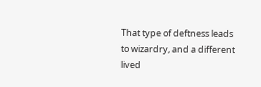That type of deftness leads to wizardry, and a different lived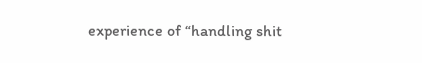experience of “handling shit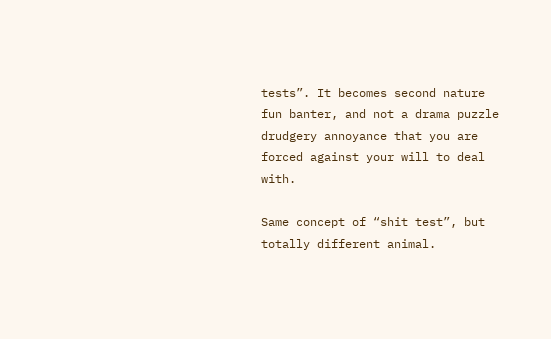tests”. It becomes second nature fun banter, and not a drama puzzle drudgery annoyance that you are forced against your will to deal with.

Same concept of “shit test”, but totally different animal.